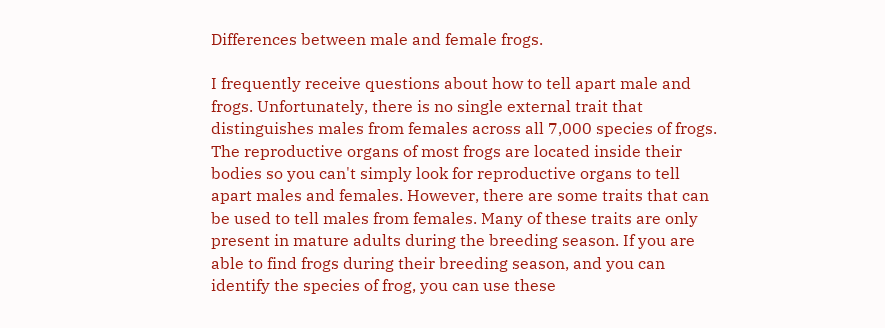Differences between male and female frogs.

I frequently receive questions about how to tell apart male and frogs. Unfortunately, there is no single external trait that distinguishes males from females across all 7,000 species of frogs. The reproductive organs of most frogs are located inside their bodies so you can't simply look for reproductive organs to tell apart males and females. However, there are some traits that can be used to tell males from females. Many of these traits are only present in mature adults during the breeding season. If you are able to find frogs during their breeding season, and you can identify the species of frog, you can use these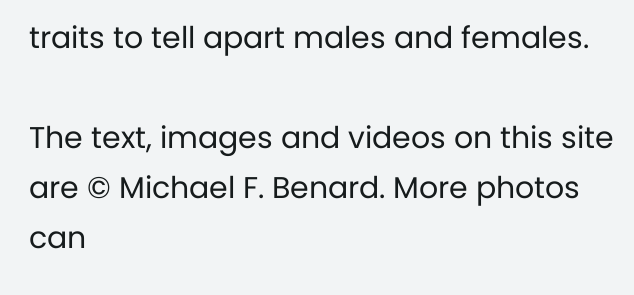traits to tell apart males and females.

The text, images and videos on this site are © Michael F. Benard. More photos can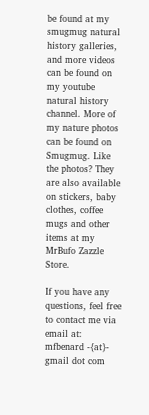be found at my smugmug natural history galleries, and more videos can be found on my youtube natural history channel. More of my nature photos can be found on Smugmug. Like the photos? They are also available on stickers, baby clothes, coffee mugs and other items at my MrBufo Zazzle Store.

If you have any questions, feel free to contact me via email at: mfbenard -{at}- gmail dot com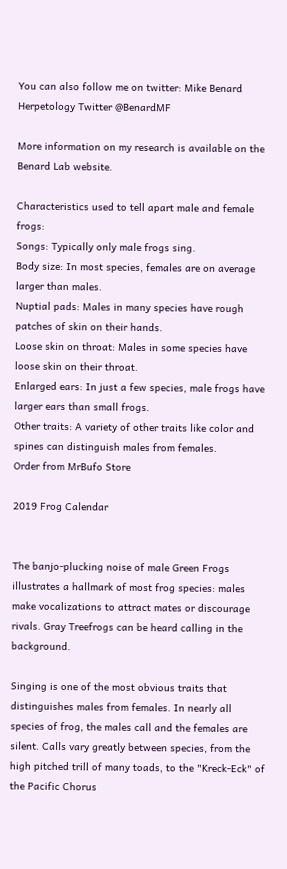You can also follow me on twitter: Mike Benard Herpetology Twitter @BenardMF

More information on my research is available on the Benard Lab website.

Characteristics used to tell apart male and female frogs:
Songs: Typically only male frogs sing.
Body size: In most species, females are on average larger than males.
Nuptial pads: Males in many species have rough patches of skin on their hands.
Loose skin on throat: Males in some species have loose skin on their throat.
Enlarged ears: In just a few species, male frogs have larger ears than small frogs.
Other traits: A variety of other traits like color and spines can distinguish males from females.
Order from MrBufo Store

2019 Frog Calendar


The banjo-plucking noise of male Green Frogs illustrates a hallmark of most frog species: males make vocalizations to attract mates or discourage rivals. Gray Treefrogs can be heard calling in the background.

Singing is one of the most obvious traits that distinguishes males from females. In nearly all species of frog, the males call and the females are silent. Calls vary greatly between species, from the high pitched trill of many toads, to the "Kreck-Eck" of the Pacific Chorus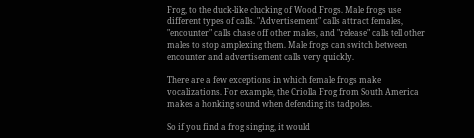Frog, to the duck-like clucking of Wood Frogs. Male frogs use different types of calls. "Advertisement" calls attract females, "encounter" calls chase off other males, and "release" calls tell other males to stop amplexing them. Male frogs can switch between encounter and advertisement calls very quickly.

There are a few exceptions in which female frogs make vocalizations. For example, the Criolla Frog from South America makes a honking sound when defending its tadpoles.

So if you find a frog singing, it would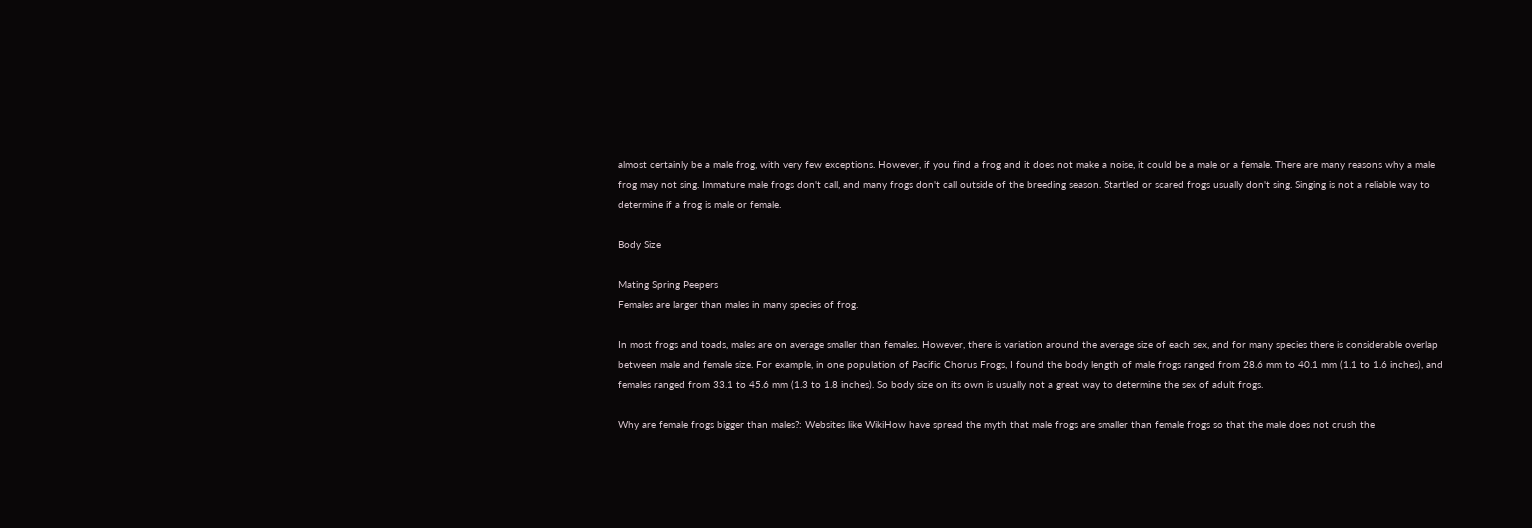almost certainly be a male frog, with very few exceptions. However, if you find a frog and it does not make a noise, it could be a male or a female. There are many reasons why a male frog may not sing. Immature male frogs don't call, and many frogs don't call outside of the breeding season. Startled or scared frogs usually don't sing. Singing is not a reliable way to determine if a frog is male or female.

Body Size

Mating Spring Peepers
Females are larger than males in many species of frog.

In most frogs and toads, males are on average smaller than females. However, there is variation around the average size of each sex, and for many species there is considerable overlap between male and female size. For example, in one population of Pacific Chorus Frogs, I found the body length of male frogs ranged from 28.6 mm to 40.1 mm (1.1 to 1.6 inches), and females ranged from 33.1 to 45.6 mm (1.3 to 1.8 inches). So body size on its own is usually not a great way to determine the sex of adult frogs.

Why are female frogs bigger than males?: Websites like WikiHow have spread the myth that male frogs are smaller than female frogs so that the male does not crush the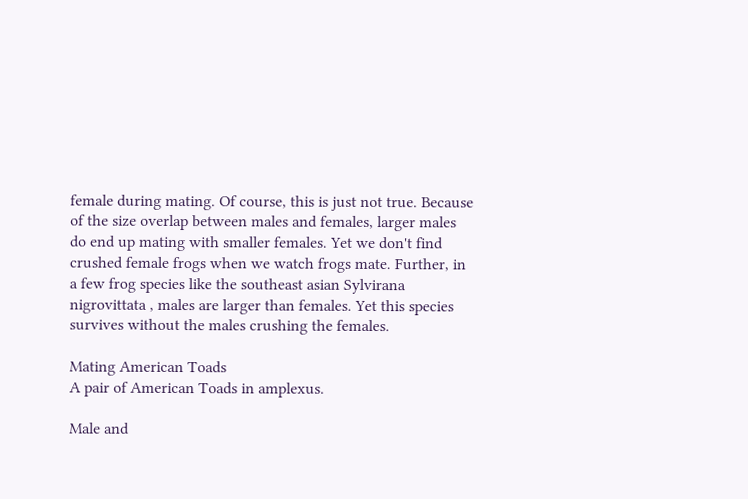female during mating. Of course, this is just not true. Because of the size overlap between males and females, larger males do end up mating with smaller females. Yet we don't find crushed female frogs when we watch frogs mate. Further, in a few frog species like the southeast asian Sylvirana nigrovittata , males are larger than females. Yet this species survives without the males crushing the females.

Mating American Toads
A pair of American Toads in amplexus.

Male and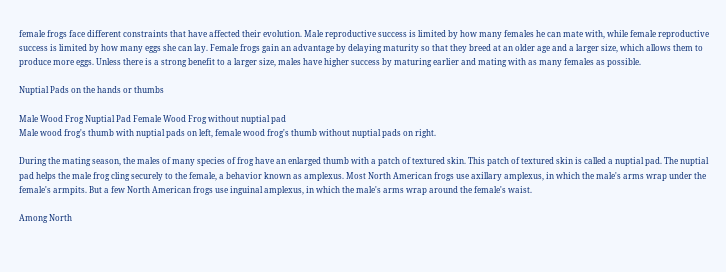female frogs face different constraints that have affected their evolution. Male reproductive success is limited by how many females he can mate with, while female reproductive success is limited by how many eggs she can lay. Female frogs gain an advantage by delaying maturity so that they breed at an older age and a larger size, which allows them to produce more eggs. Unless there is a strong benefit to a larger size, males have higher success by maturing earlier and mating with as many females as possible.

Nuptial Pads on the hands or thumbs

Male Wood Frog Nuptial Pad Female Wood Frog without nuptial pad
Male wood frog's thumb with nuptial pads on left, female wood frog's thumb without nuptial pads on right.

During the mating season, the males of many species of frog have an enlarged thumb with a patch of textured skin. This patch of textured skin is called a nuptial pad. The nuptial pad helps the male frog cling securely to the female, a behavior known as amplexus. Most North American frogs use axillary amplexus, in which the male's arms wrap under the female's armpits. But a few North American frogs use inguinal amplexus, in which the male's arms wrap around the female's waist.

Among North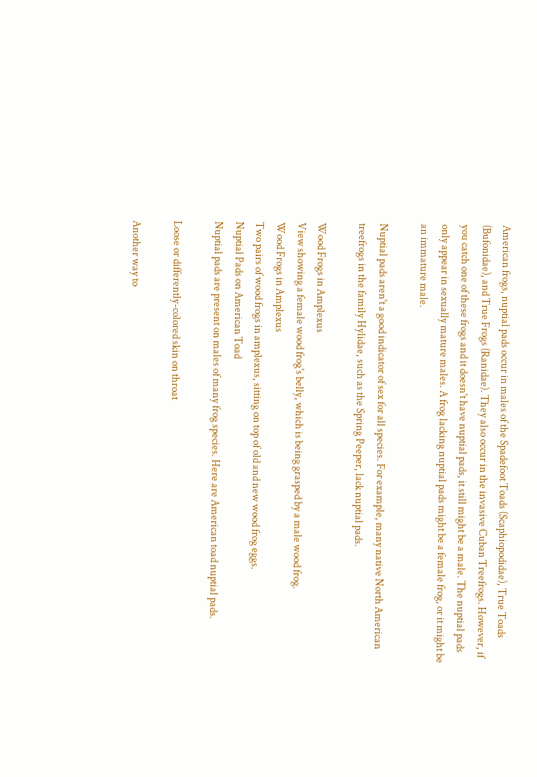American frogs, nuptial pads occur in males of the Spadefoot Toads (Scaphiopodidae), True Toads (Bufonidae), and True Frogs (Ranidae). They also occur in the invasive Cuban Treefrogs. However, if you catch one of these frogs and it doesn't have nuptial pads, it still might be a male. The nuptial pads only appear in sexually mature males. A frog lacking nuptial pads might be a female frog, or it might be an immature male.

Nuptial pads aren't a good indicator of sex for all species. For example, many native North American treefrogs in the family Hylidae, such as the Spring Peeper, lack nuptial pads.

Wood Frogs in Amplexus
View showing a female wood frog's belly, which is being grasped by a male wood frog.
Wood Frogs in Amplexus
Two pairs of wood frogs in amplexus, sitting on top of old and new wood frog eggs.
Nuptial Pads on American Toad
Nuptial pads are present on males of many frog species. Here are American toad nuptial pads.

Loose or differently-colored skin on throat

Another way to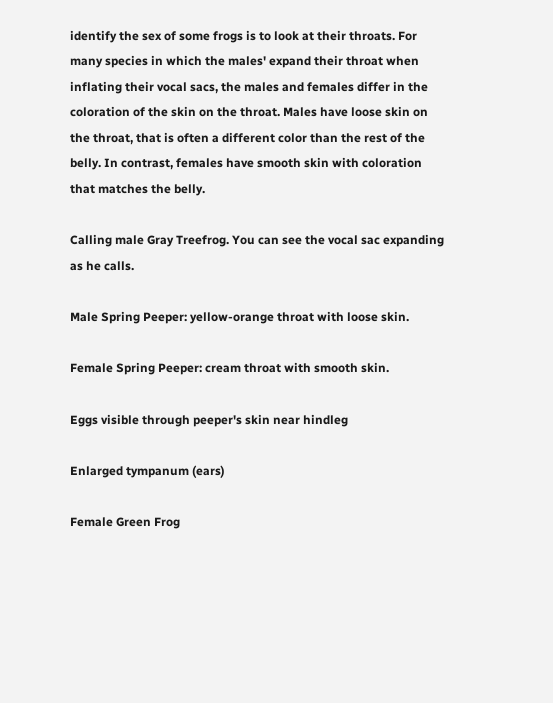identify the sex of some frogs is to look at their throats. For many species in which the males' expand their throat when inflating their vocal sacs, the males and females differ in the coloration of the skin on the throat. Males have loose skin on the throat, that is often a different color than the rest of the belly. In contrast, females have smooth skin with coloration that matches the belly.

Calling male Gray Treefrog. You can see the vocal sac expanding as he calls.

Male Spring Peeper: yellow-orange throat with loose skin.

Female Spring Peeper: cream throat with smooth skin.

Eggs visible through peeper's skin near hindleg

Enlarged tympanum (ears)

Female Green Frog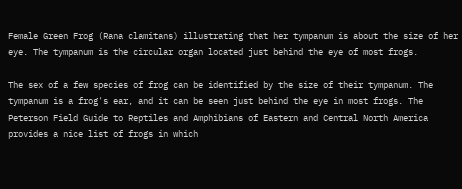Female Green Frog (Rana clamitans) illustrating that her tympanum is about the size of her eye. The tympanum is the circular organ located just behind the eye of most frogs.

The sex of a few species of frog can be identified by the size of their tympanum. The tympanum is a frog's ear, and it can be seen just behind the eye in most frogs. The Peterson Field Guide to Reptiles and Amphibians of Eastern and Central North America provides a nice list of frogs in which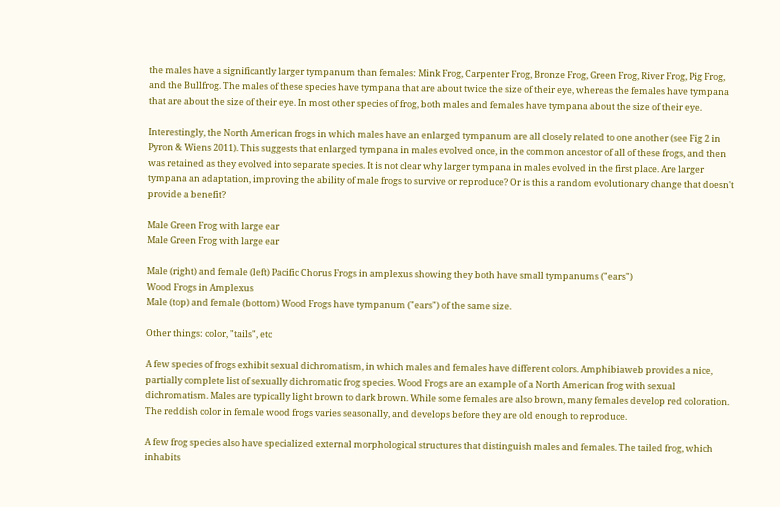the males have a significantly larger tympanum than females: Mink Frog, Carpenter Frog, Bronze Frog, Green Frog, River Frog, Pig Frog, and the Bullfrog. The males of these species have tympana that are about twice the size of their eye, whereas the females have tympana that are about the size of their eye. In most other species of frog, both males and females have tympana about the size of their eye.

Interestingly, the North American frogs in which males have an enlarged tympanum are all closely related to one another (see Fig 2 in Pyron & Wiens 2011). This suggests that enlarged tympana in males evolved once, in the common ancestor of all of these frogs, and then was retained as they evolved into separate species. It is not clear why larger tympana in males evolved in the first place. Are larger tympana an adaptation, improving the ability of male frogs to survive or reproduce? Or is this a random evolutionary change that doesn't provide a benefit?

Male Green Frog with large ear
Male Green Frog with large ear

Male (right) and female (left) Pacific Chorus Frogs in amplexus showing they both have small tympanums ("ears")
Wood Frogs in Amplexus
Male (top) and female (bottom) Wood Frogs have tympanum ("ears") of the same size.

Other things: color, "tails", etc

A few species of frogs exhibit sexual dichromatism, in which males and females have different colors. Amphibiaweb provides a nice, partially complete list of sexually dichromatic frog species. Wood Frogs are an example of a North American frog with sexual dichromatism. Males are typically light brown to dark brown. While some females are also brown, many females develop red coloration. The reddish color in female wood frogs varies seasonally, and develops before they are old enough to reproduce.

A few frog species also have specialized external morphological structures that distinguish males and females. The tailed frog, which inhabits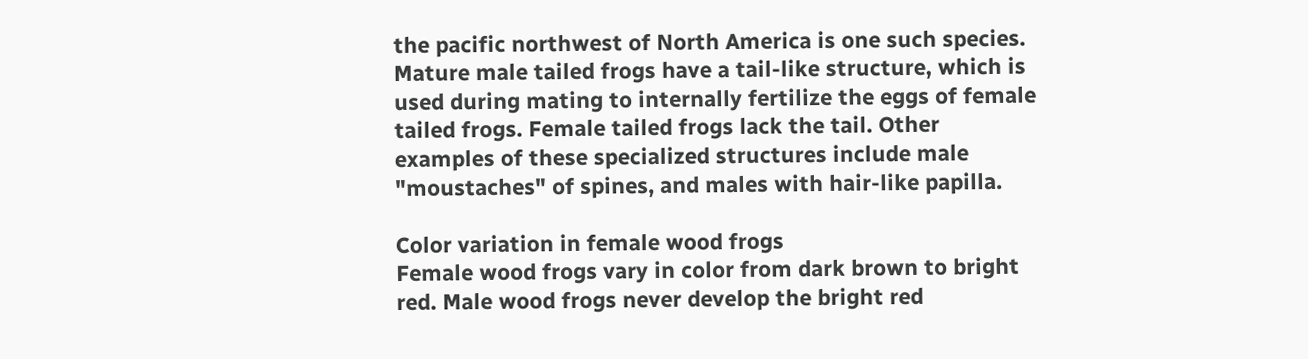the pacific northwest of North America is one such species. Mature male tailed frogs have a tail-like structure, which is used during mating to internally fertilize the eggs of female tailed frogs. Female tailed frogs lack the tail. Other examples of these specialized structures include male "moustaches" of spines, and males with hair-like papilla.

Color variation in female wood frogs
Female wood frogs vary in color from dark brown to bright red. Male wood frogs never develop the bright red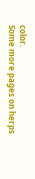color.
Some more pages on herps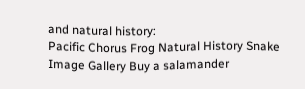and natural history:
Pacific Chorus Frog Natural History Snake Image Gallery Buy a salamander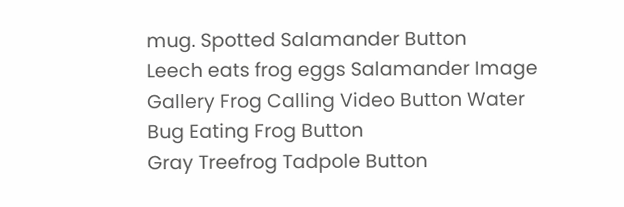mug. Spotted Salamander Button
Leech eats frog eggs Salamander Image Gallery Frog Calling Video Button Water Bug Eating Frog Button
Gray Treefrog Tadpole Button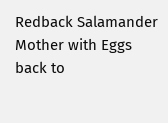Redback Salamander Mother with Eggs back to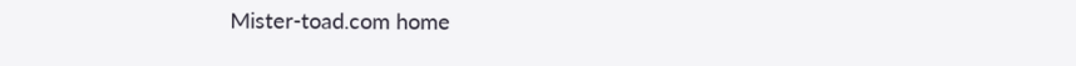Mister-toad.com home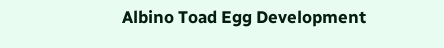Albino Toad Egg Development